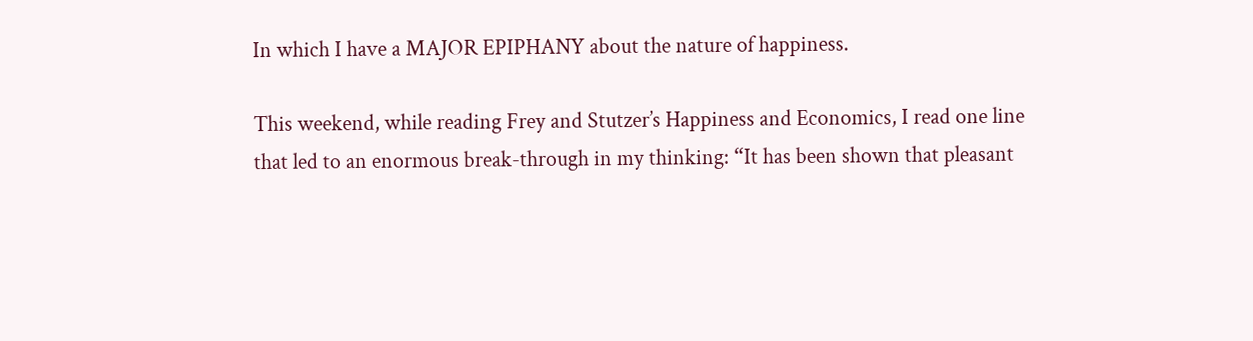In which I have a MAJOR EPIPHANY about the nature of happiness.

This weekend, while reading Frey and Stutzer’s Happiness and Economics, I read one line that led to an enormous break-through in my thinking: “It has been shown that pleasant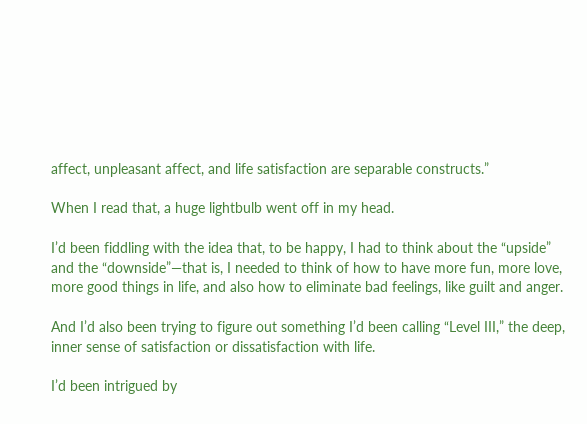affect, unpleasant affect, and life satisfaction are separable constructs.”

When I read that, a huge lightbulb went off in my head.

I’d been fiddling with the idea that, to be happy, I had to think about the “upside” and the “downside”—that is, I needed to think of how to have more fun, more love, more good things in life, and also how to eliminate bad feelings, like guilt and anger.

And I’d also been trying to figure out something I’d been calling “Level III,” the deep, inner sense of satisfaction or dissatisfaction with life.

I’d been intrigued by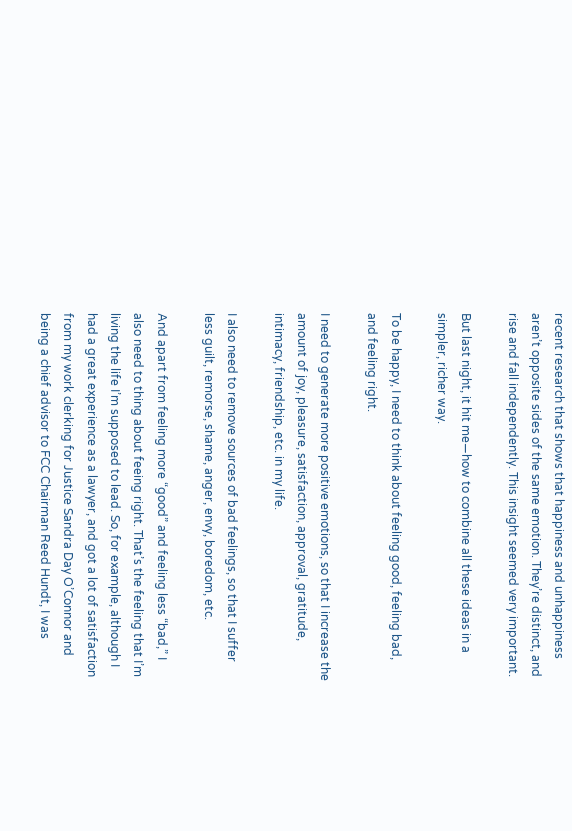recent research that shows that happiness and unhappiness aren’t opposite sides of the same emotion. They’re distinct, and rise and fall independently. This insight seemed very important.

But last night, it hit me—how to combine all these ideas in a simpler, richer way.

To be happy, I need to think about feeling good, feeling bad, and feeling right.

I need to generate more positive emotions, so that I increase the amount of joy, pleasure, satisfaction, approval, gratitude, intimacy, friendship, etc. in my life.

I also need to remove sources of bad feelings, so that I suffer less guilt, remorse, shame, anger, envy, boredom, etc.

And apart from feeling more “good” and feeling less “bad,” I also need to thing about feeing right. That’s the feeling that I’m living the life I’m supposed to lead. So, for example, although I had a great experience as a lawyer, and got a lot of satisfaction from my work clerking for Justice Sandra Day O’Connor and being a chief advisor to FCC Chairman Reed Hundt, I was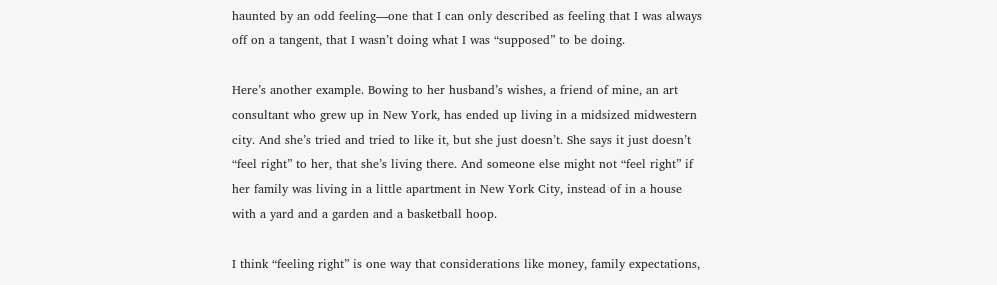haunted by an odd feeling—one that I can only described as feeling that I was always off on a tangent, that I wasn’t doing what I was “supposed” to be doing.

Here’s another example. Bowing to her husband’s wishes, a friend of mine, an art consultant who grew up in New York, has ended up living in a midsized midwestern city. And she’s tried and tried to like it, but she just doesn’t. She says it just doesn’t “feel right” to her, that she’s living there. And someone else might not “feel right” if her family was living in a little apartment in New York City, instead of in a house with a yard and a garden and a basketball hoop.

I think “feeling right” is one way that considerations like money, family expectations,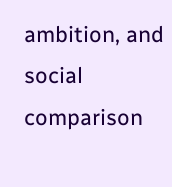ambition, and social comparison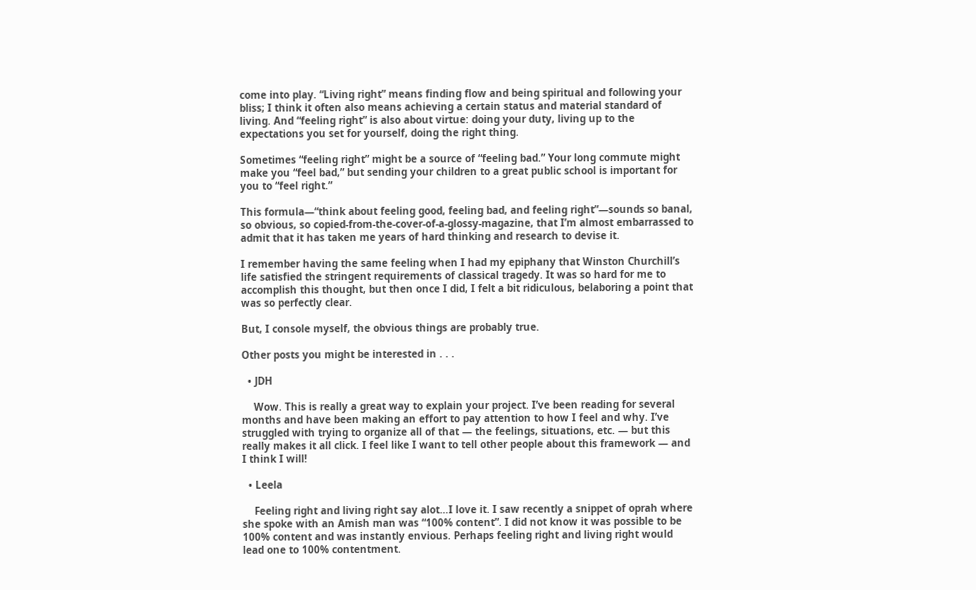come into play. “Living right” means finding flow and being spiritual and following your bliss; I think it often also means achieving a certain status and material standard of living. And “feeling right” is also about virtue: doing your duty, living up to the expectations you set for yourself, doing the right thing.

Sometimes “feeling right” might be a source of “feeling bad.” Your long commute might make you “feel bad,” but sending your children to a great public school is important for you to “feel right.”

This formula—“think about feeling good, feeling bad, and feeling right”—sounds so banal, so obvious, so copied-from-the-cover-of-a-glossy-magazine, that I’m almost embarrassed to admit that it has taken me years of hard thinking and research to devise it.

I remember having the same feeling when I had my epiphany that Winston Churchill’s life satisfied the stringent requirements of classical tragedy. It was so hard for me to accomplish this thought, but then once I did, I felt a bit ridiculous, belaboring a point that was so perfectly clear.

But, I console myself, the obvious things are probably true.

Other posts you might be interested in . . .

  • JDH

    Wow. This is really a great way to explain your project. I’ve been reading for several months and have been making an effort to pay attention to how I feel and why. I’ve struggled with trying to organize all of that — the feelings, situations, etc. — but this really makes it all click. I feel like I want to tell other people about this framework — and I think I will!

  • Leela

    Feeling right and living right say alot…I love it. I saw recently a snippet of oprah where she spoke with an Amish man was “100% content”. I did not know it was possible to be 100% content and was instantly envious. Perhaps feeling right and living right would lead one to 100% contentment.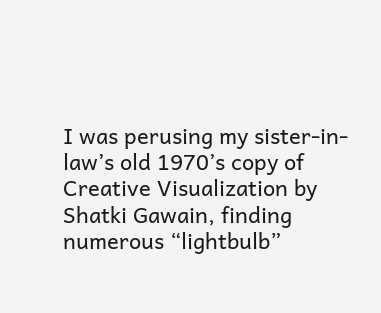I was perusing my sister-in-law’s old 1970’s copy of Creative Visualization by Shatki Gawain, finding numerous “lightbulb”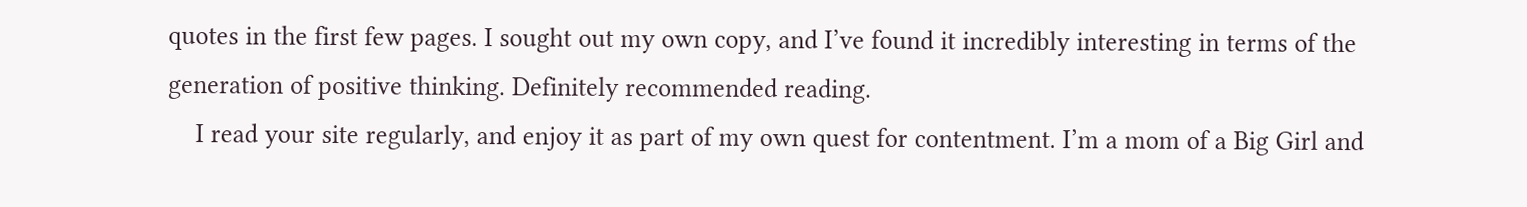quotes in the first few pages. I sought out my own copy, and I’ve found it incredibly interesting in terms of the generation of positive thinking. Definitely recommended reading.
    I read your site regularly, and enjoy it as part of my own quest for contentment. I’m a mom of a Big Girl and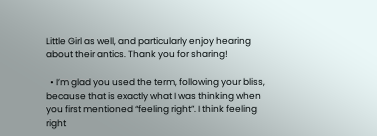Little Girl as well, and particularly enjoy hearing about their antics. Thank you for sharing!

  • I’m glad you used the term, following your bliss, because that is exactly what I was thinking when you first mentioned “feeling right”. I think feeling right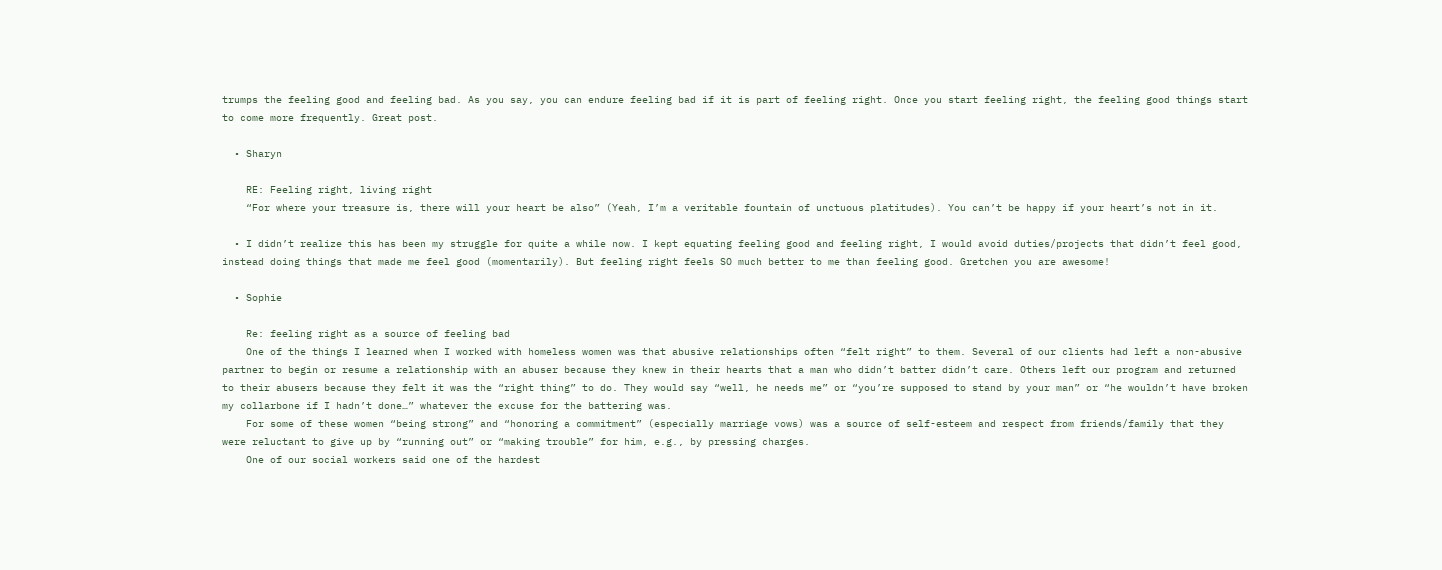trumps the feeling good and feeling bad. As you say, you can endure feeling bad if it is part of feeling right. Once you start feeling right, the feeling good things start to come more frequently. Great post.

  • Sharyn

    RE: Feeling right, living right
    “For where your treasure is, there will your heart be also” (Yeah, I’m a veritable fountain of unctuous platitudes). You can’t be happy if your heart’s not in it.

  • I didn’t realize this has been my struggle for quite a while now. I kept equating feeling good and feeling right, I would avoid duties/projects that didn’t feel good, instead doing things that made me feel good (momentarily). But feeling right feels SO much better to me than feeling good. Gretchen you are awesome!

  • Sophie

    Re: feeling right as a source of feeling bad
    One of the things I learned when I worked with homeless women was that abusive relationships often “felt right” to them. Several of our clients had left a non-abusive partner to begin or resume a relationship with an abuser because they knew in their hearts that a man who didn’t batter didn’t care. Others left our program and returned to their abusers because they felt it was the “right thing” to do. They would say “well, he needs me” or “you’re supposed to stand by your man” or “he wouldn’t have broken my collarbone if I hadn’t done…” whatever the excuse for the battering was.
    For some of these women “being strong” and “honoring a commitment” (especially marriage vows) was a source of self-esteem and respect from friends/family that they were reluctant to give up by “running out” or “making trouble” for him, e.g., by pressing charges.
    One of our social workers said one of the hardest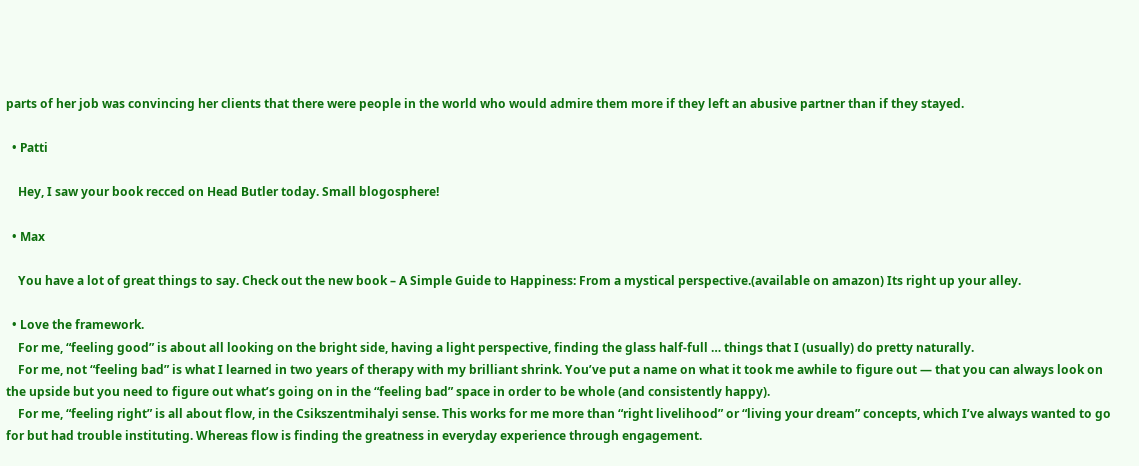parts of her job was convincing her clients that there were people in the world who would admire them more if they left an abusive partner than if they stayed.

  • Patti

    Hey, I saw your book recced on Head Butler today. Small blogosphere!

  • Max

    You have a lot of great things to say. Check out the new book – A Simple Guide to Happiness: From a mystical perspective.(available on amazon) Its right up your alley.

  • Love the framework.
    For me, “feeling good” is about all looking on the bright side, having a light perspective, finding the glass half-full … things that I (usually) do pretty naturally.
    For me, not “feeling bad” is what I learned in two years of therapy with my brilliant shrink. You’ve put a name on what it took me awhile to figure out — that you can always look on the upside but you need to figure out what’s going on in the “feeling bad” space in order to be whole (and consistently happy).
    For me, “feeling right” is all about flow, in the Csikszentmihalyi sense. This works for me more than “right livelihood” or “living your dream” concepts, which I’ve always wanted to go for but had trouble instituting. Whereas flow is finding the greatness in everyday experience through engagement.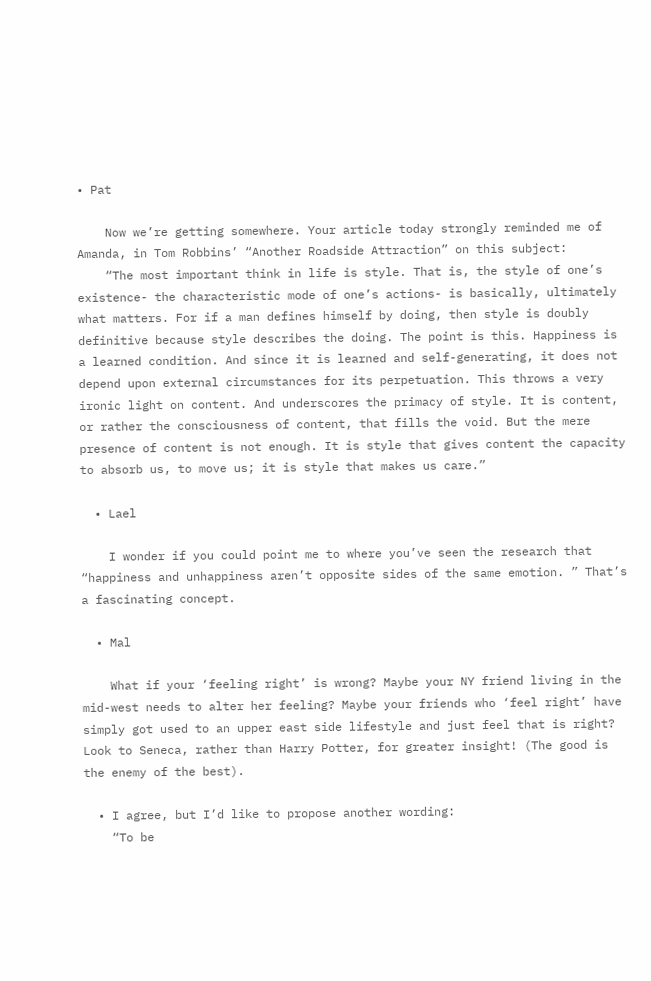• Pat

    Now we’re getting somewhere. Your article today strongly reminded me of Amanda, in Tom Robbins’ “Another Roadside Attraction” on this subject:
    “The most important think in life is style. That is, the style of one’s existence- the characteristic mode of one’s actions- is basically, ultimately what matters. For if a man defines himself by doing, then style is doubly definitive because style describes the doing. The point is this. Happiness is a learned condition. And since it is learned and self-generating, it does not depend upon external circumstances for its perpetuation. This throws a very ironic light on content. And underscores the primacy of style. It is content, or rather the consciousness of content, that fills the void. But the mere presence of content is not enough. It is style that gives content the capacity to absorb us, to move us; it is style that makes us care.”

  • Lael

    I wonder if you could point me to where you’ve seen the research that “happiness and unhappiness aren’t opposite sides of the same emotion. ” That’s a fascinating concept.

  • Mal

    What if your ‘feeling right’ is wrong? Maybe your NY friend living in the mid-west needs to alter her feeling? Maybe your friends who ‘feel right’ have simply got used to an upper east side lifestyle and just feel that is right? Look to Seneca, rather than Harry Potter, for greater insight! (The good is the enemy of the best).

  • I agree, but I’d like to propose another wording:
    “To be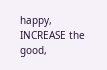happy, INCREASE the good,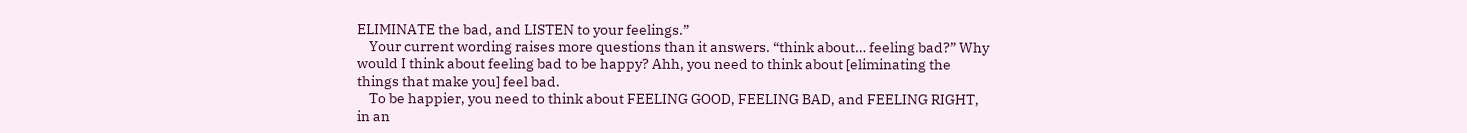ELIMINATE the bad, and LISTEN to your feelings.”
    Your current wording raises more questions than it answers. “think about… feeling bad?” Why would I think about feeling bad to be happy? Ahh, you need to think about [eliminating the things that make you] feel bad.
    To be happier, you need to think about FEELING GOOD, FEELING BAD, and FEELING RIGHT, in an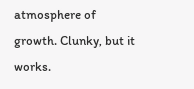atmosphere of growth. Clunky, but it works.